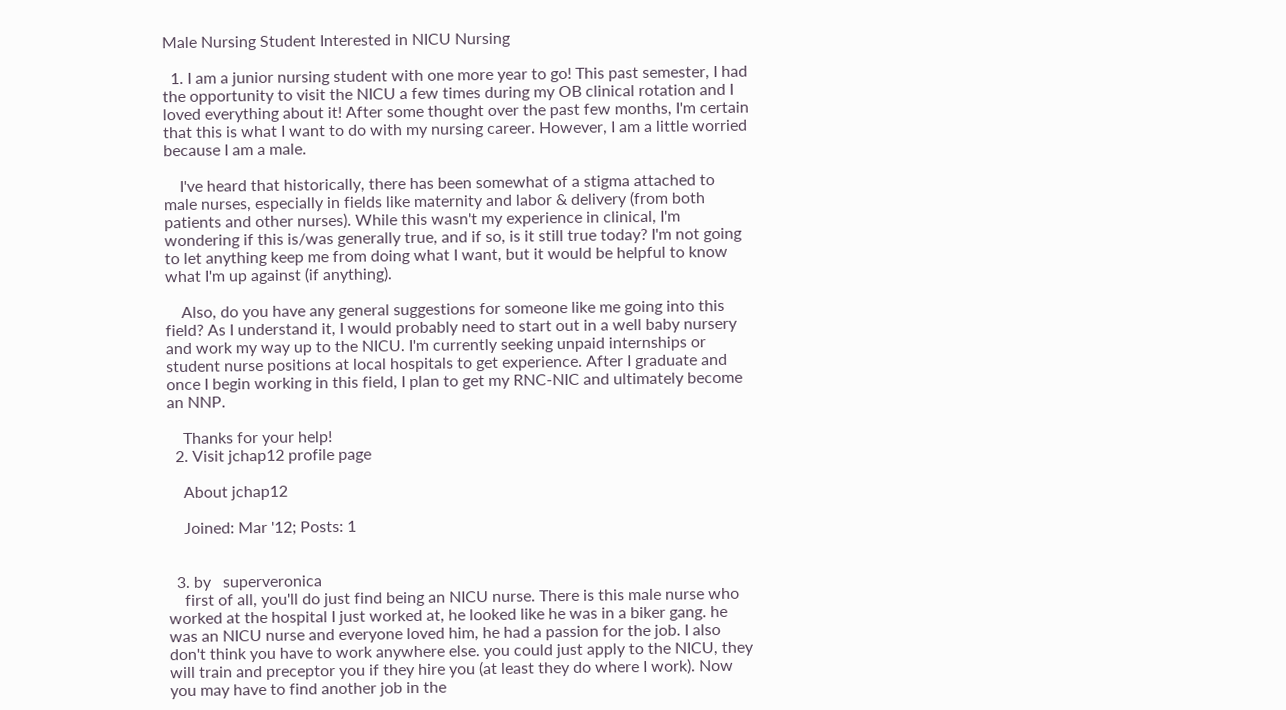Male Nursing Student Interested in NICU Nursing

  1. I am a junior nursing student with one more year to go! This past semester, I had the opportunity to visit the NICU a few times during my OB clinical rotation and I loved everything about it! After some thought over the past few months, I'm certain that this is what I want to do with my nursing career. However, I am a little worried because I am a male.

    I've heard that historically, there has been somewhat of a stigma attached to male nurses, especially in fields like maternity and labor & delivery (from both patients and other nurses). While this wasn't my experience in clinical, I'm wondering if this is/was generally true, and if so, is it still true today? I'm not going to let anything keep me from doing what I want, but it would be helpful to know what I'm up against (if anything).

    Also, do you have any general suggestions for someone like me going into this field? As I understand it, I would probably need to start out in a well baby nursery and work my way up to the NICU. I'm currently seeking unpaid internships or student nurse positions at local hospitals to get experience. After I graduate and once I begin working in this field, I plan to get my RNC-NIC and ultimately become an NNP.

    Thanks for your help!
  2. Visit jchap12 profile page

    About jchap12

    Joined: Mar '12; Posts: 1


  3. by   superveronica
    first of all, you'll do just find being an NICU nurse. There is this male nurse who worked at the hospital I just worked at, he looked like he was in a biker gang. he was an NICU nurse and everyone loved him, he had a passion for the job. I also don't think you have to work anywhere else. you could just apply to the NICU, they will train and preceptor you if they hire you (at least they do where I work). Now you may have to find another job in the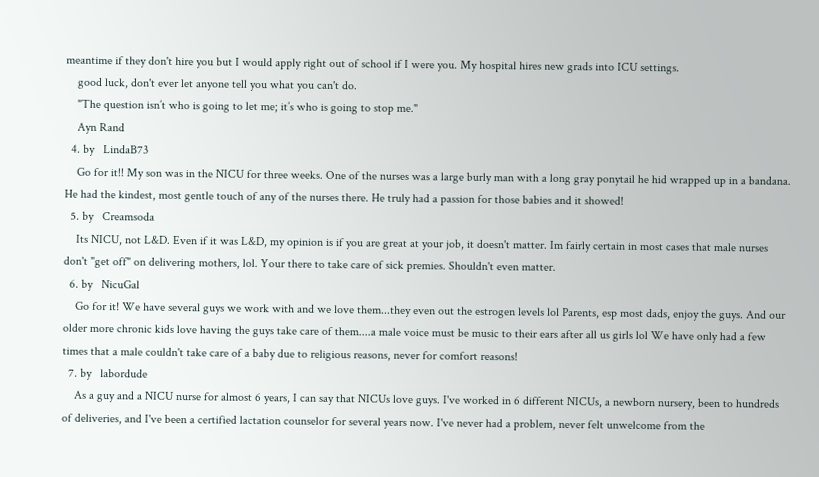meantime if they don't hire you but I would apply right out of school if I were you. My hospital hires new grads into ICU settings.
    good luck, don't ever let anyone tell you what you can't do.
    "The question isn’t who is going to let me; it’s who is going to stop me."
    Ayn Rand
  4. by   LindaB73
    Go for it!! My son was in the NICU for three weeks. One of the nurses was a large burly man with a long gray ponytail he hid wrapped up in a bandana. He had the kindest, most gentle touch of any of the nurses there. He truly had a passion for those babies and it showed!
  5. by   Creamsoda
    Its NICU, not L&D. Even if it was L&D, my opinion is if you are great at your job, it doesn't matter. Im fairly certain in most cases that male nurses don't "get off" on delivering mothers, lol. Your there to take care of sick premies. Shouldn't even matter.
  6. by   NicuGal
    Go for it! We have several guys we work with and we love them...they even out the estrogen levels lol Parents, esp most dads, enjoy the guys. And our older more chronic kids love having the guys take care of them....a male voice must be music to their ears after all us girls lol We have only had a few times that a male couldn't take care of a baby due to religious reasons, never for comfort reasons!
  7. by   labordude
    As a guy and a NICU nurse for almost 6 years, I can say that NICUs love guys. I've worked in 6 different NICUs, a newborn nursery, been to hundreds of deliveries, and I've been a certified lactation counselor for several years now. I've never had a problem, never felt unwelcome from the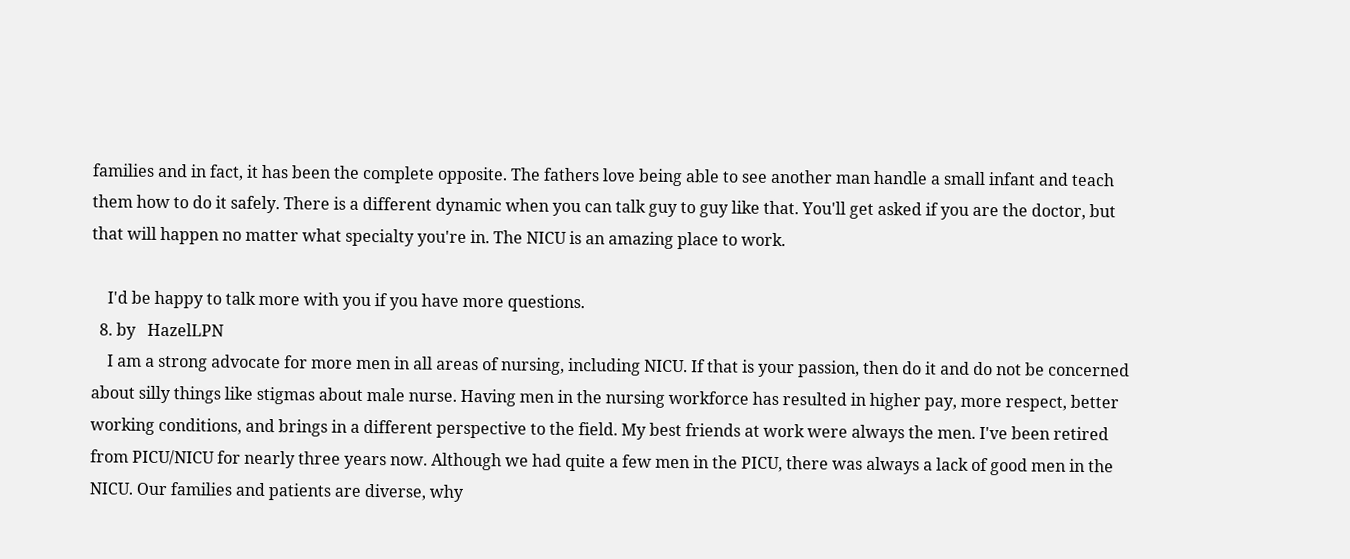families and in fact, it has been the complete opposite. The fathers love being able to see another man handle a small infant and teach them how to do it safely. There is a different dynamic when you can talk guy to guy like that. You'll get asked if you are the doctor, but that will happen no matter what specialty you're in. The NICU is an amazing place to work.

    I'd be happy to talk more with you if you have more questions.
  8. by   HazelLPN
    I am a strong advocate for more men in all areas of nursing, including NICU. If that is your passion, then do it and do not be concerned about silly things like stigmas about male nurse. Having men in the nursing workforce has resulted in higher pay, more respect, better working conditions, and brings in a different perspective to the field. My best friends at work were always the men. I've been retired from PICU/NICU for nearly three years now. Although we had quite a few men in the PICU, there was always a lack of good men in the NICU. Our families and patients are diverse, why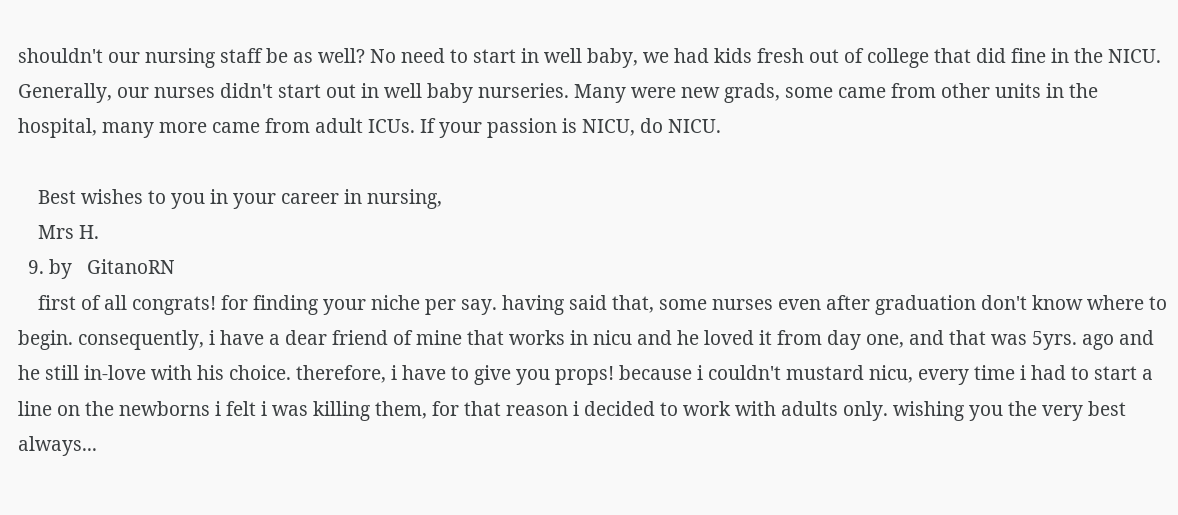shouldn't our nursing staff be as well? No need to start in well baby, we had kids fresh out of college that did fine in the NICU. Generally, our nurses didn't start out in well baby nurseries. Many were new grads, some came from other units in the hospital, many more came from adult ICUs. If your passion is NICU, do NICU.

    Best wishes to you in your career in nursing,
    Mrs H.
  9. by   GitanoRN
    first of all congrats! for finding your niche per say. having said that, some nurses even after graduation don't know where to begin. consequently, i have a dear friend of mine that works in nicu and he loved it from day one, and that was 5yrs. ago and he still in-love with his choice. therefore, i have to give you props! because i couldn't mustard nicu, every time i had to start a line on the newborns i felt i was killing them, for that reason i decided to work with adults only. wishing you the very best always...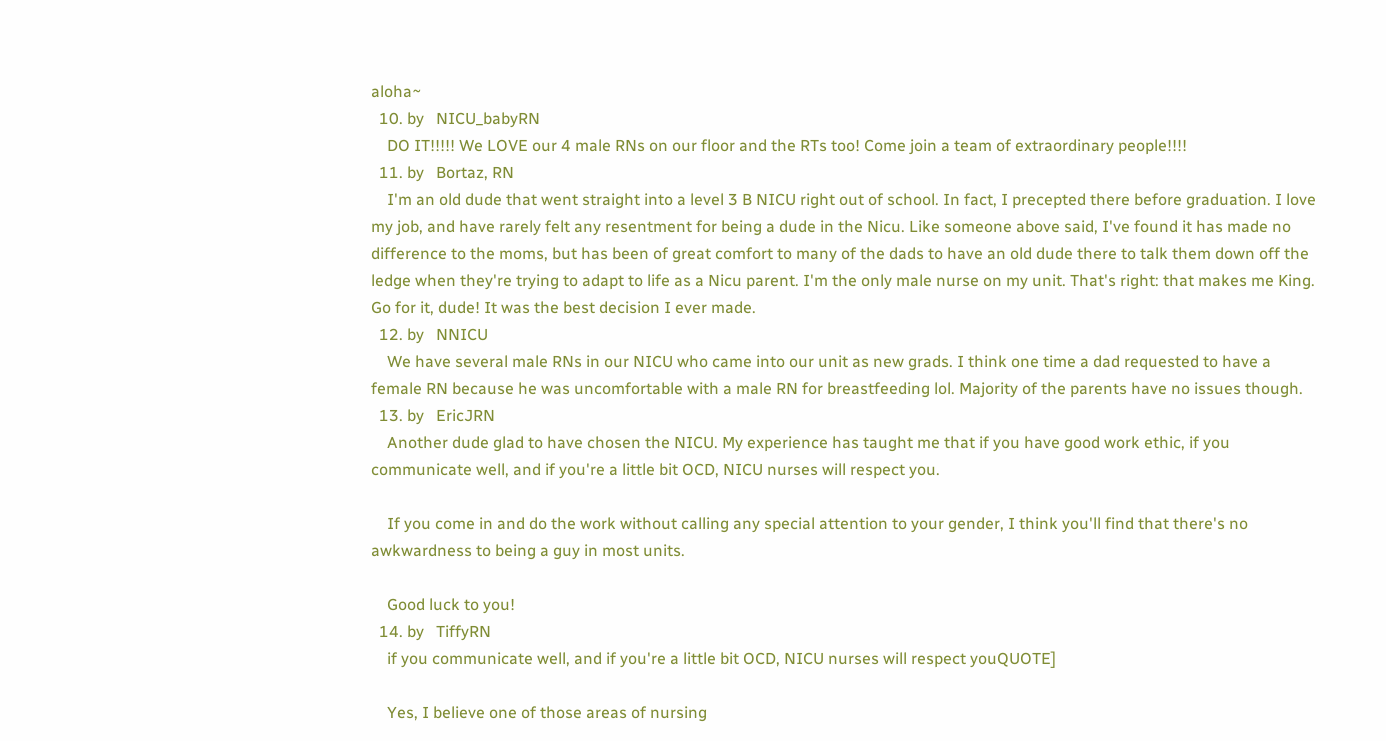aloha~
  10. by   NICU_babyRN
    DO IT!!!!! We LOVE our 4 male RNs on our floor and the RTs too! Come join a team of extraordinary people!!!!
  11. by   Bortaz, RN
    I'm an old dude that went straight into a level 3 B NICU right out of school. In fact, I precepted there before graduation. I love my job, and have rarely felt any resentment for being a dude in the Nicu. Like someone above said, I've found it has made no difference to the moms, but has been of great comfort to many of the dads to have an old dude there to talk them down off the ledge when they're trying to adapt to life as a Nicu parent. I'm the only male nurse on my unit. That's right: that makes me King. Go for it, dude! It was the best decision I ever made.
  12. by   NNICU
    We have several male RNs in our NICU who came into our unit as new grads. I think one time a dad requested to have a female RN because he was uncomfortable with a male RN for breastfeeding lol. Majority of the parents have no issues though.
  13. by   EricJRN
    Another dude glad to have chosen the NICU. My experience has taught me that if you have good work ethic, if you communicate well, and if you're a little bit OCD, NICU nurses will respect you.

    If you come in and do the work without calling any special attention to your gender, I think you'll find that there's no awkwardness to being a guy in most units.

    Good luck to you!
  14. by   TiffyRN
    if you communicate well, and if you're a little bit OCD, NICU nurses will respect youQUOTE]

    Yes, I believe one of those areas of nursing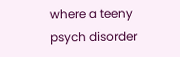where a teeny psych disorder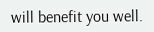will benefit you well.